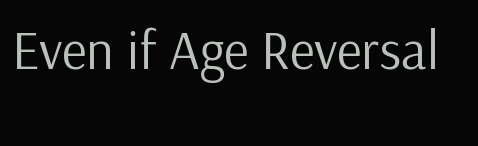Even if Age Reversal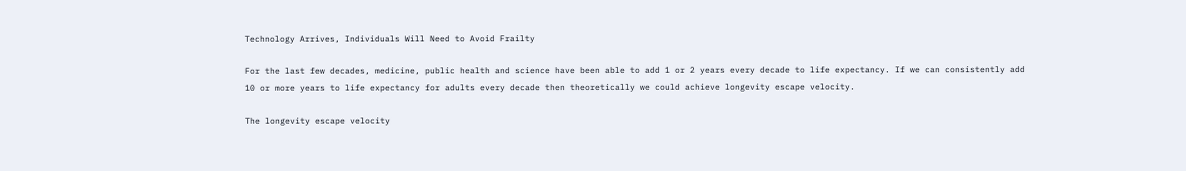Technology Arrives, Individuals Will Need to Avoid Frailty

For the last few decades, medicine, public health and science have been able to add 1 or 2 years every decade to life expectancy. If we can consistently add 10 or more years to life expectancy for adults every decade then theoretically we could achieve longevity escape velocity.

The longevity escape velocity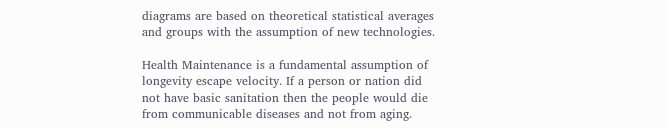diagrams are based on theoretical statistical averages and groups with the assumption of new technologies.

Health Maintenance is a fundamental assumption of longevity escape velocity. If a person or nation did not have basic sanitation then the people would die from communicable diseases and not from aging.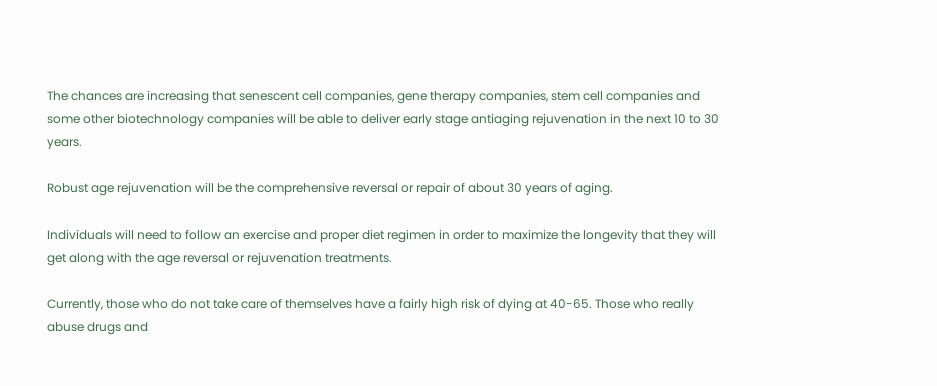The chances are increasing that senescent cell companies, gene therapy companies, stem cell companies and some other biotechnology companies will be able to deliver early stage antiaging rejuvenation in the next 10 to 30 years.

Robust age rejuvenation will be the comprehensive reversal or repair of about 30 years of aging.

Individuals will need to follow an exercise and proper diet regimen in order to maximize the longevity that they will get along with the age reversal or rejuvenation treatments.

Currently, those who do not take care of themselves have a fairly high risk of dying at 40-65. Those who really abuse drugs and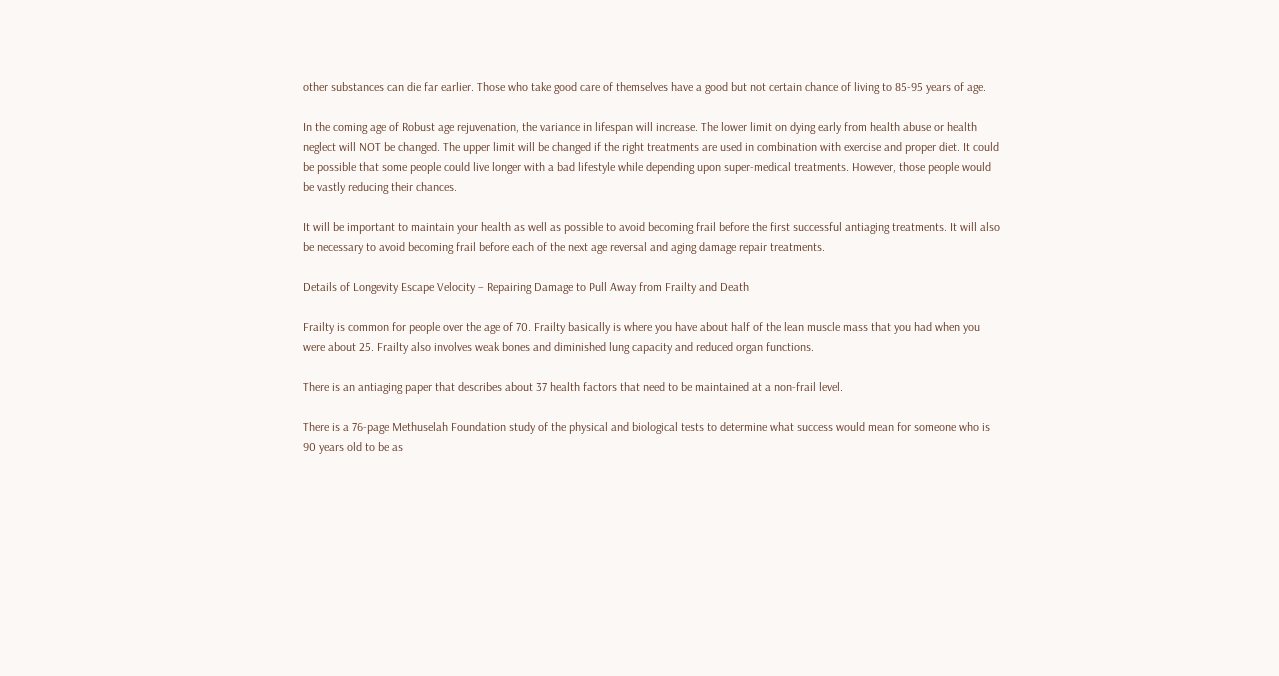other substances can die far earlier. Those who take good care of themselves have a good but not certain chance of living to 85-95 years of age.

In the coming age of Robust age rejuvenation, the variance in lifespan will increase. The lower limit on dying early from health abuse or health neglect will NOT be changed. The upper limit will be changed if the right treatments are used in combination with exercise and proper diet. It could be possible that some people could live longer with a bad lifestyle while depending upon super-medical treatments. However, those people would be vastly reducing their chances.

It will be important to maintain your health as well as possible to avoid becoming frail before the first successful antiaging treatments. It will also be necessary to avoid becoming frail before each of the next age reversal and aging damage repair treatments.

Details of Longevity Escape Velocity – Repairing Damage to Pull Away from Frailty and Death

Frailty is common for people over the age of 70. Frailty basically is where you have about half of the lean muscle mass that you had when you were about 25. Frailty also involves weak bones and diminished lung capacity and reduced organ functions.

There is an antiaging paper that describes about 37 health factors that need to be maintained at a non-frail level.

There is a 76-page Methuselah Foundation study of the physical and biological tests to determine what success would mean for someone who is 90 years old to be as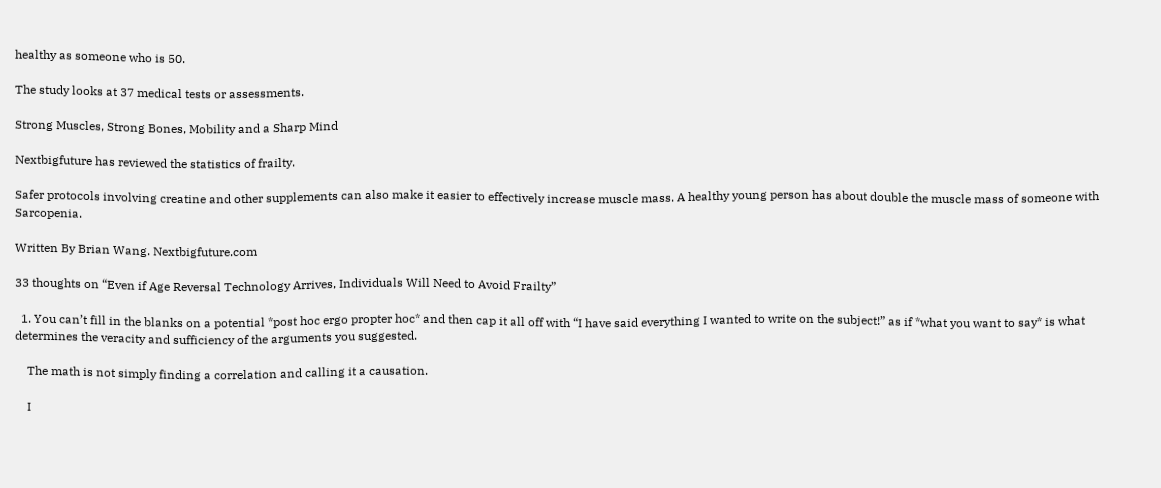healthy as someone who is 50.

The study looks at 37 medical tests or assessments.

Strong Muscles, Strong Bones, Mobility and a Sharp Mind

Nextbigfuture has reviewed the statistics of frailty.

Safer protocols involving creatine and other supplements can also make it easier to effectively increase muscle mass. A healthy young person has about double the muscle mass of someone with Sarcopenia.

Written By Brian Wang. Nextbigfuture.com

33 thoughts on “Even if Age Reversal Technology Arrives, Individuals Will Need to Avoid Frailty”

  1. You can’t fill in the blanks on a potential *post hoc ergo propter hoc* and then cap it all off with “I have said everything I wanted to write on the subject!” as if *what you want to say* is what determines the veracity and sufficiency of the arguments you suggested.

    The math is not simply finding a correlation and calling it a causation.

    I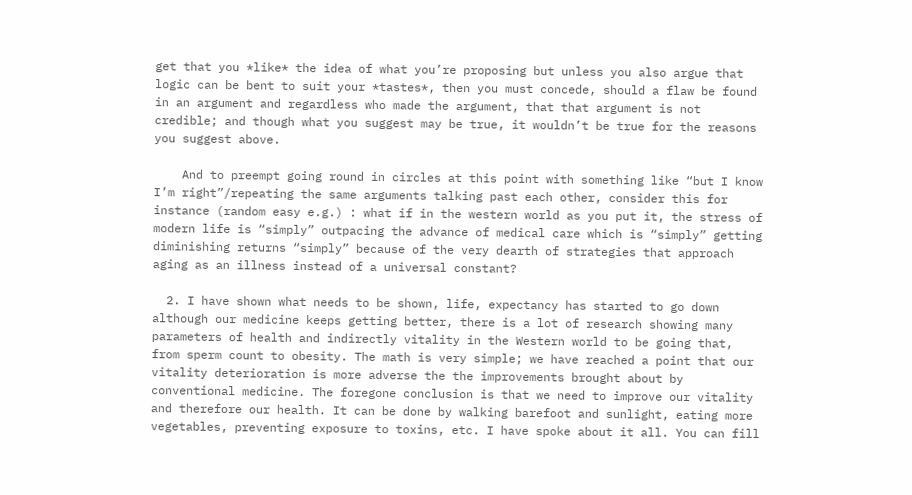get that you *like* the idea of what you’re proposing but unless you also argue that logic can be bent to suit your *tastes*, then you must concede, should a flaw be found in an argument and regardless who made the argument, that that argument is not credible; and though what you suggest may be true, it wouldn’t be true for the reasons you suggest above.

    And to preempt going round in circles at this point with something like “but I know I’m right”/repeating the same arguments talking past each other, consider this for instance (random easy e.g.) : what if in the western world as you put it, the stress of modern life is “simply” outpacing the advance of medical care which is “simply” getting diminishing returns “simply” because of the very dearth of strategies that approach aging as an illness instead of a universal constant?

  2. I have shown what needs to be shown, life, expectancy has started to go down although our medicine keeps getting better, there is a lot of research showing many parameters of health and indirectly vitality in the Western world to be going that, from sperm count to obesity. The math is very simple; we have reached a point that our vitality deterioration is more adverse the the improvements brought about by conventional medicine. The foregone conclusion is that we need to improve our vitality and therefore our health. It can be done by walking barefoot and sunlight, eating more vegetables, preventing exposure to toxins, etc. I have spoke about it all. You can fill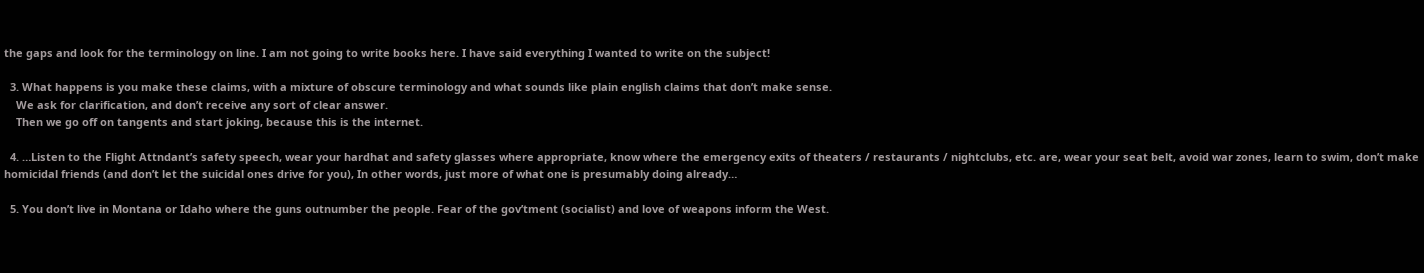the gaps and look for the terminology on line. I am not going to write books here. I have said everything I wanted to write on the subject!

  3. What happens is you make these claims, with a mixture of obscure terminology and what sounds like plain english claims that don’t make sense.
    We ask for clarification, and don’t receive any sort of clear answer.
    Then we go off on tangents and start joking, because this is the internet.

  4. …Listen to the Flight Attndant’s safety speech, wear your hardhat and safety glasses where appropriate, know where the emergency exits of theaters / restaurants / nightclubs, etc. are, wear your seat belt, avoid war zones, learn to swim, don’t make homicidal friends (and don’t let the suicidal ones drive for you), In other words, just more of what one is presumably doing already…

  5. You don’t live in Montana or Idaho where the guns outnumber the people. Fear of the gov’tment (socialist) and love of weapons inform the West.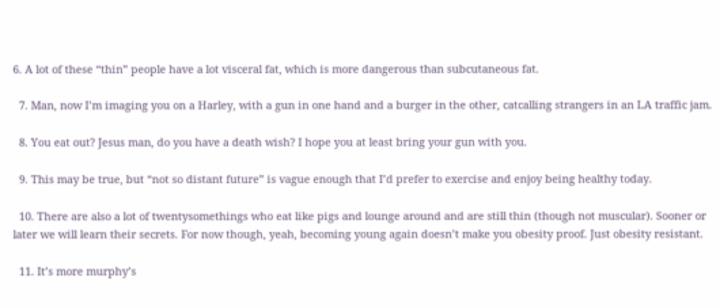6. A lot of these “thin” people have a lot visceral fat, which is more dangerous than subcutaneous fat.

  7. Man, now I’m imaging you on a Harley, with a gun in one hand and a burger in the other, catcalling strangers in an LA traffic jam.

  8. You eat out? Jesus man, do you have a death wish? I hope you at least bring your gun with you.

  9. This may be true, but “not so distant future” is vague enough that I’d prefer to exercise and enjoy being healthy today.

  10. There are also a lot of twentysomethings who eat like pigs and lounge around and are still thin (though not muscular). Sooner or later we will learn their secrets. For now though, yeah, becoming young again doesn’t make you obesity proof. Just obesity resistant.

  11. It’s more murphy’s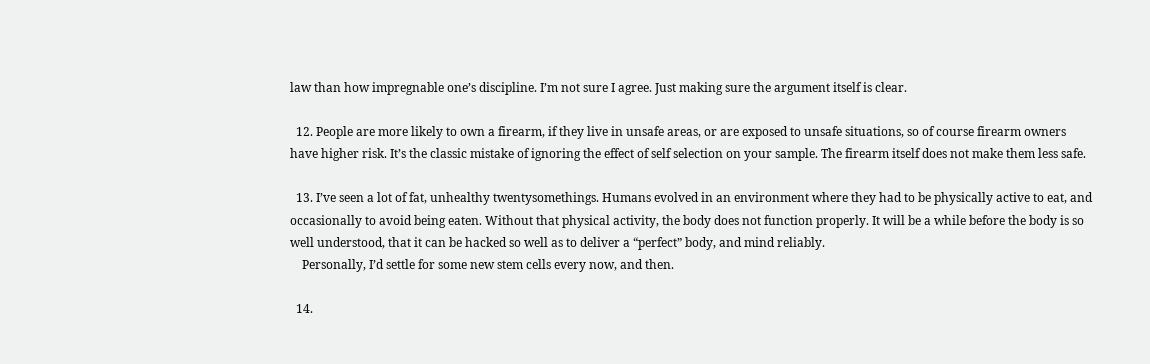law than how impregnable one’s discipline. I’m not sure I agree. Just making sure the argument itself is clear.

  12. People are more likely to own a firearm, if they live in unsafe areas, or are exposed to unsafe situations, so of course firearm owners have higher risk. It’s the classic mistake of ignoring the effect of self selection on your sample. The firearm itself does not make them less safe.

  13. I’ve seen a lot of fat, unhealthy twentysomethings. Humans evolved in an environment where they had to be physically active to eat, and occasionally to avoid being eaten. Without that physical activity, the body does not function properly. It will be a while before the body is so well understood, that it can be hacked so well as to deliver a “perfect” body, and mind reliably.
    Personally, I’d settle for some new stem cells every now, and then.

  14.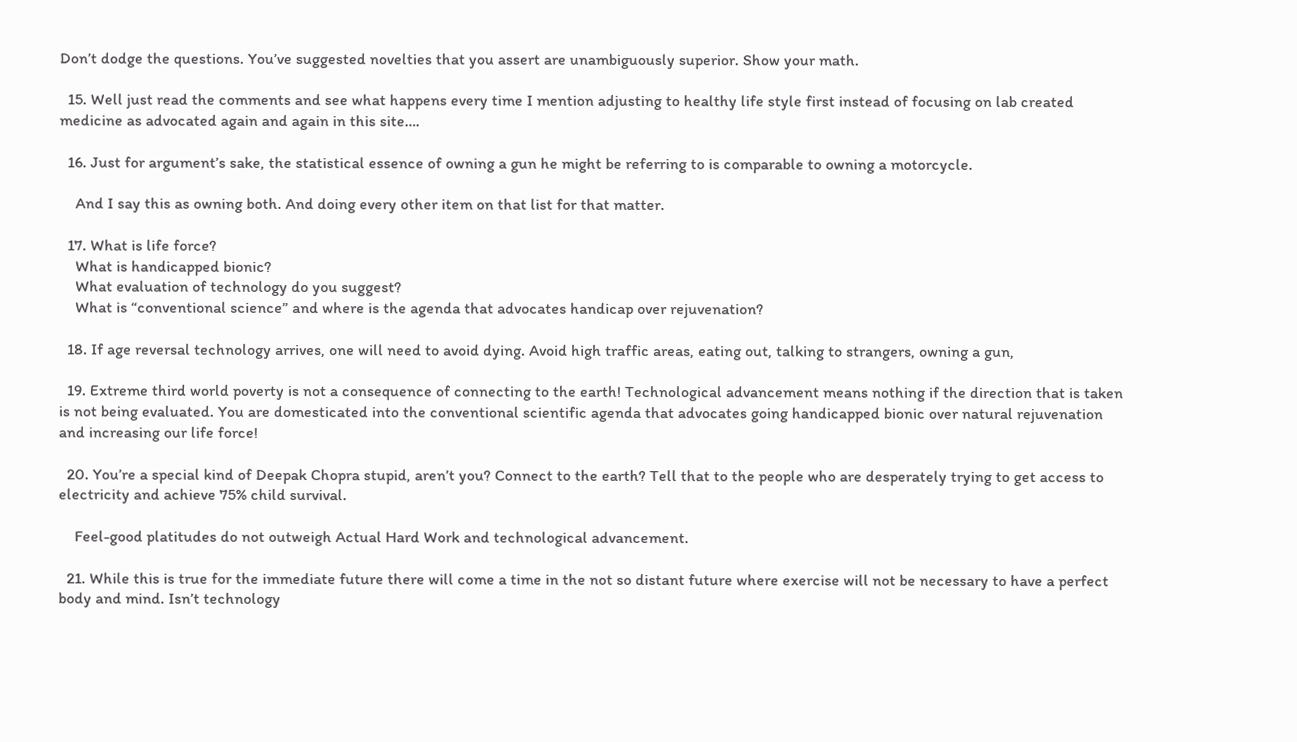Don’t dodge the questions. You’ve suggested novelties that you assert are unambiguously superior. Show your math.

  15. Well just read the comments and see what happens every time I mention adjusting to healthy life style first instead of focusing on lab created medicine as advocated again and again in this site….

  16. Just for argument’s sake, the statistical essence of owning a gun he might be referring to is comparable to owning a motorcycle.

    And I say this as owning both. And doing every other item on that list for that matter.

  17. What is life force?
    What is handicapped bionic?
    What evaluation of technology do you suggest?
    What is “conventional science” and where is the agenda that advocates handicap over rejuvenation?

  18. If age reversal technology arrives, one will need to avoid dying. Avoid high traffic areas, eating out, talking to strangers, owning a gun,

  19. Extreme third world poverty is not a consequence of connecting to the earth! Technological advancement means nothing if the direction that is taken is not being evaluated. You are domesticated into the conventional scientific agenda that advocates going handicapped bionic over natural rejuvenation and increasing our life force!

  20. You’re a special kind of Deepak Chopra stupid, aren’t you? Connect to the earth? Tell that to the people who are desperately trying to get access to electricity and achieve 75% child survival.

    Feel-good platitudes do not outweigh Actual Hard Work and technological advancement.

  21. While this is true for the immediate future there will come a time in the not so distant future where exercise will not be necessary to have a perfect body and mind. Isn’t technology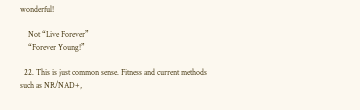wonderful!

    Not “Live Forever”
    “Forever Young!”

  22. This is just common sense. Fitness and current methods such as NR/NAD+,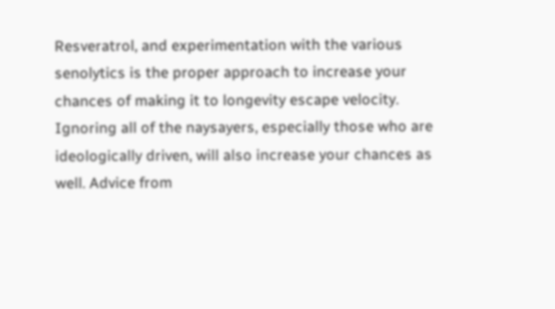Resveratrol, and experimentation with the various senolytics is the proper approach to increase your chances of making it to longevity escape velocity. Ignoring all of the naysayers, especially those who are ideologically driven, will also increase your chances as well. Advice from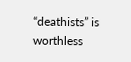“deathists” is worthless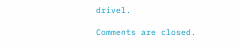drivel.

Comments are closed.